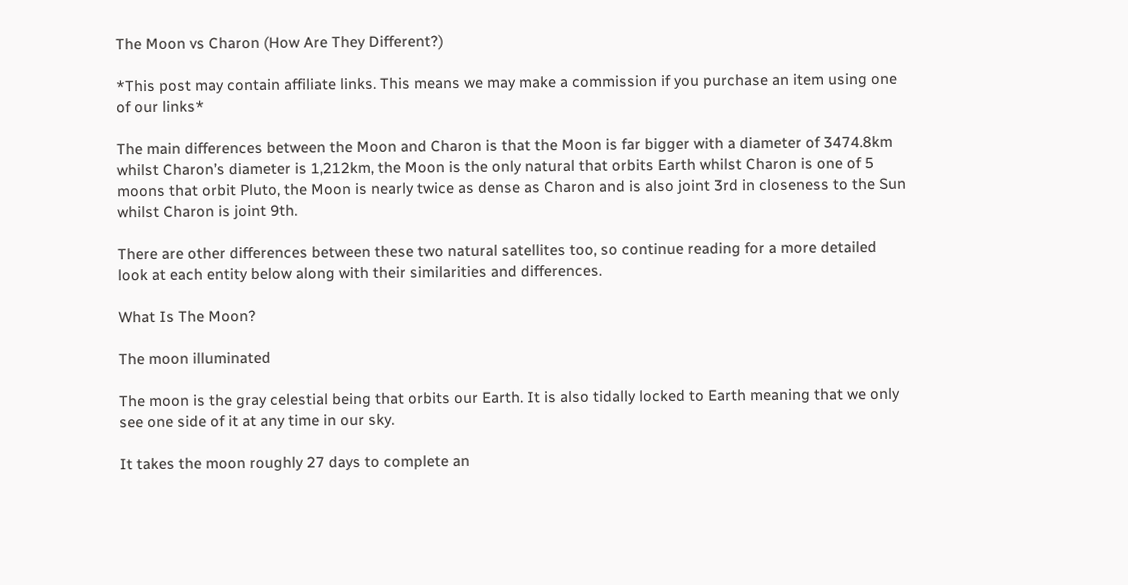The Moon vs Charon (How Are They Different?)

*This post may contain affiliate links. This means we may make a commission if you purchase an item using one of our links*

The main differences between the Moon and Charon is that the Moon is far bigger with a diameter of 3474.8km whilst Charon’s diameter is 1,212km, the Moon is the only natural that orbits Earth whilst Charon is one of 5 moons that orbit Pluto, the Moon is nearly twice as dense as Charon and is also joint 3rd in closeness to the Sun whilst Charon is joint 9th.

There are other differences between these two natural satellites too, so continue reading for a more detailed look at each entity below along with their similarities and differences.

What Is The Moon?

The moon illuminated

The moon is the gray celestial being that orbits our Earth. It is also tidally locked to Earth meaning that we only see one side of it at any time in our sky.

It takes the moon roughly 27 days to complete an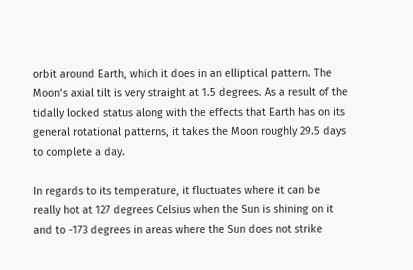orbit around Earth, which it does in an elliptical pattern. The Moon’s axial tilt is very straight at 1.5 degrees. As a result of the tidally locked status along with the effects that Earth has on its general rotational patterns, it takes the Moon roughly 29.5 days to complete a day.

In regards to its temperature, it fluctuates where it can be really hot at 127 degrees Celsius when the Sun is shining on it and to -173 degrees in areas where the Sun does not strike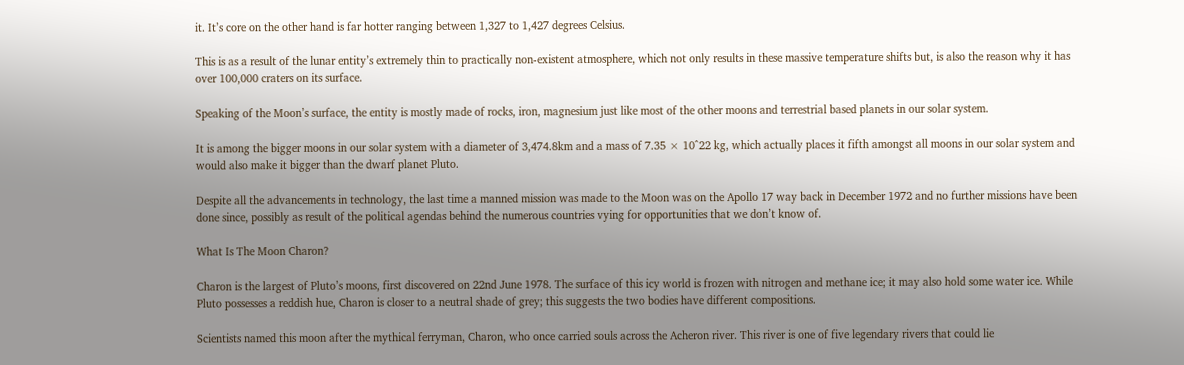it. It’s core on the other hand is far hotter ranging between 1,327 to 1,427 degrees Celsius.

This is as a result of the lunar entity’s extremely thin to practically non-existent atmosphere, which not only results in these massive temperature shifts but, is also the reason why it has over 100,000 craters on its surface.

Speaking of the Moon’s surface, the entity is mostly made of rocks, iron, magnesium just like most of the other moons and terrestrial based planets in our solar system.

It is among the bigger moons in our solar system with a diameter of 3,474.8km and a mass of 7.35 × 10^22 kg, which actually places it fifth amongst all moons in our solar system and would also make it bigger than the dwarf planet Pluto.

Despite all the advancements in technology, the last time a manned mission was made to the Moon was on the Apollo 17 way back in December 1972 and no further missions have been done since, possibly as result of the political agendas behind the numerous countries vying for opportunities that we don’t know of.

What Is The Moon Charon?

Charon is the largest of Pluto’s moons, first discovered on 22nd June 1978. The surface of this icy world is frozen with nitrogen and methane ice; it may also hold some water ice. While Pluto possesses a reddish hue, Charon is closer to a neutral shade of grey; this suggests the two bodies have different compositions.

Scientists named this moon after the mythical ferryman, Charon, who once carried souls across the Acheron river. This river is one of five legendary rivers that could lie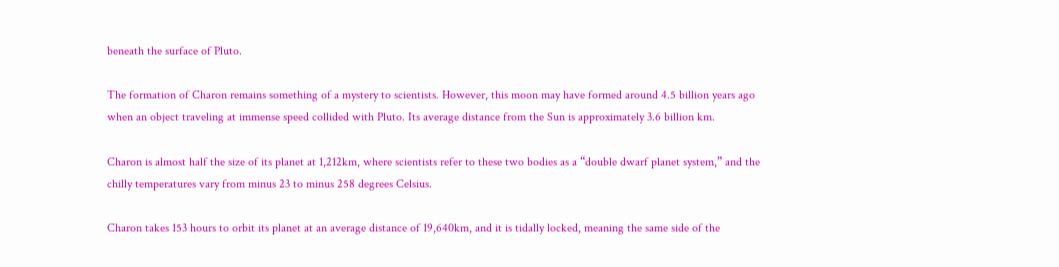beneath the surface of Pluto.

The formation of Charon remains something of a mystery to scientists. However, this moon may have formed around 4.5 billion years ago when an object traveling at immense speed collided with Pluto. Its average distance from the Sun is approximately 3.6 billion km.

Charon is almost half the size of its planet at 1,212km, where scientists refer to these two bodies as a “double dwarf planet system,” and the chilly temperatures vary from minus 23 to minus 258 degrees Celsius.

Charon takes 153 hours to orbit its planet at an average distance of 19,640km, and it is tidally locked, meaning the same side of the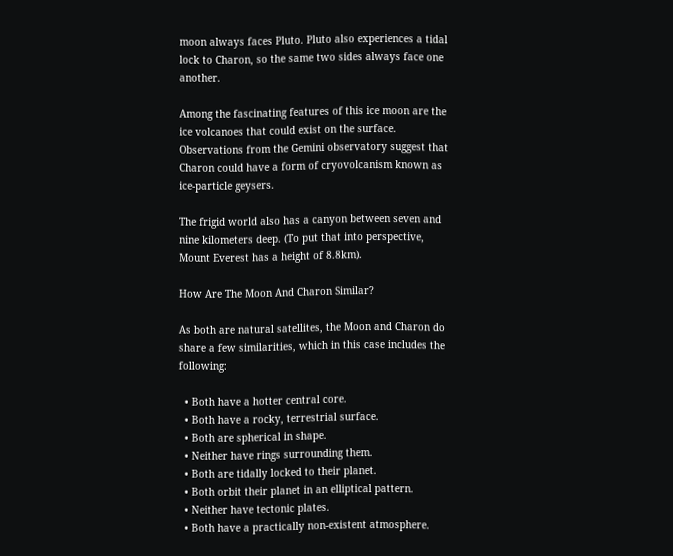moon always faces Pluto. Pluto also experiences a tidal lock to Charon, so the same two sides always face one another.

Among the fascinating features of this ice moon are the ice volcanoes that could exist on the surface. Observations from the Gemini observatory suggest that Charon could have a form of cryovolcanism known as ice-particle geysers.

The frigid world also has a canyon between seven and nine kilometers deep. (To put that into perspective, Mount Everest has a height of 8.8km).

How Are The Moon And Charon Similar?

As both are natural satellites, the Moon and Charon do share a few similarities, which in this case includes the following:

  • Both have a hotter central core.
  • Both have a rocky, terrestrial surface.
  • Both are spherical in shape.
  • Neither have rings surrounding them.
  • Both are tidally locked to their planet.
  • Both orbit their planet in an elliptical pattern.
  • Neither have tectonic plates.
  • Both have a practically non-existent atmosphere.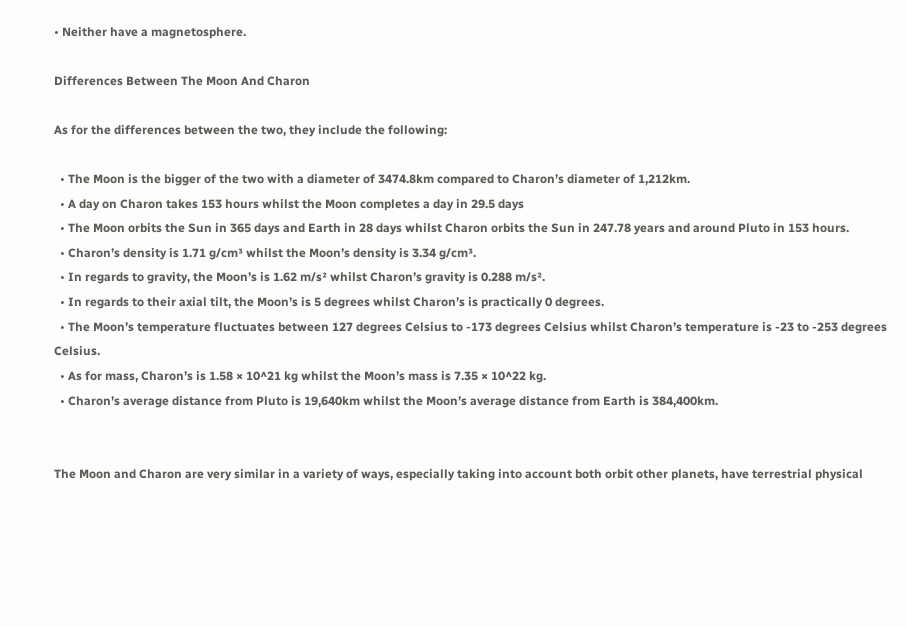• Neither have a magnetosphere.

Differences Between The Moon And Charon

As for the differences between the two, they include the following:

  • The Moon is the bigger of the two with a diameter of 3474.8km compared to Charon’s diameter of 1,212km.
  • A day on Charon takes 153 hours whilst the Moon completes a day in 29.5 days
  • The Moon orbits the Sun in 365 days and Earth in 28 days whilst Charon orbits the Sun in 247.78 years and around Pluto in 153 hours.
  • Charon’s density is 1.71 g/cm³ whilst the Moon’s density is 3.34 g/cm³.
  • In regards to gravity, the Moon’s is 1.62 m/s² whilst Charon’s gravity is 0.288 m/s².
  • In regards to their axial tilt, the Moon’s is 5 degrees whilst Charon’s is practically 0 degrees.
  • The Moon’s temperature fluctuates between 127 degrees Celsius to -173 degrees Celsius whilst Charon’s temperature is -23 to -253 degrees Celsius.
  • As for mass, Charon’s is 1.58 × 10^21 kg whilst the Moon’s mass is 7.35 × 10^22 kg.
  • Charon’s average distance from Pluto is 19,640km whilst the Moon’s average distance from Earth is 384,400km.


The Moon and Charon are very similar in a variety of ways, especially taking into account both orbit other planets, have terrestrial physical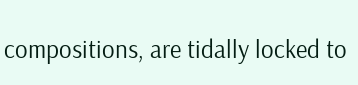compositions, are tidally locked to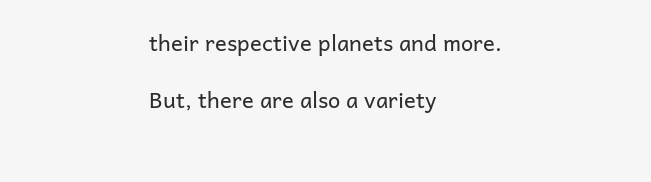their respective planets and more.

But, there are also a variety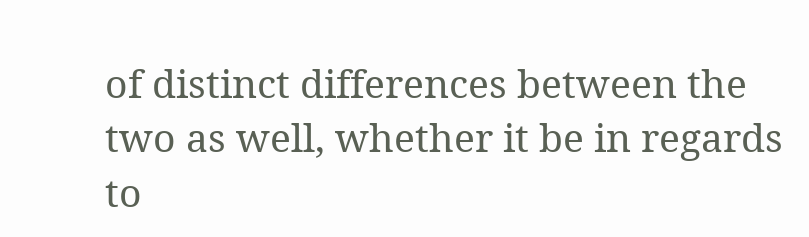of distinct differences between the two as well, whether it be in regards to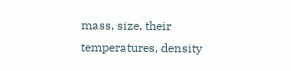mass, size, their temperatures, density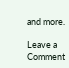and more.

Leave a Comment